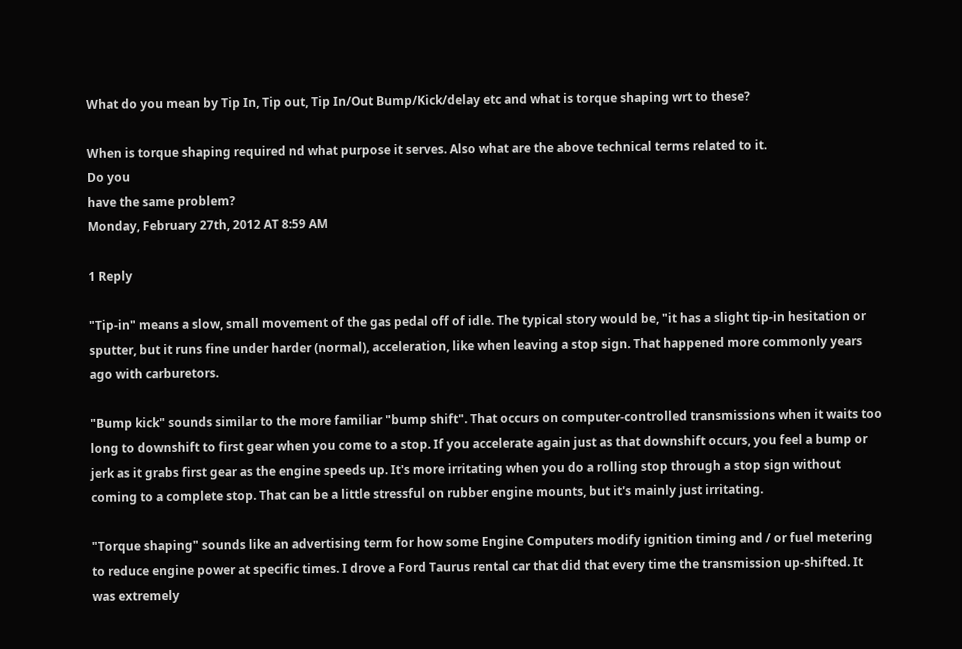What do you mean by Tip In, Tip out, Tip In/Out Bump/Kick/delay etc and what is torque shaping wrt to these?

When is torque shaping required nd what purpose it serves. Also what are the above technical terms related to it.
Do you
have the same problem?
Monday, February 27th, 2012 AT 8:59 AM

1 Reply

"Tip-in" means a slow, small movement of the gas pedal off of idle. The typical story would be, "it has a slight tip-in hesitation or sputter, but it runs fine under harder (normal), acceleration, like when leaving a stop sign. That happened more commonly years ago with carburetors.

"Bump kick" sounds similar to the more familiar "bump shift". That occurs on computer-controlled transmissions when it waits too long to downshift to first gear when you come to a stop. If you accelerate again just as that downshift occurs, you feel a bump or jerk as it grabs first gear as the engine speeds up. It's more irritating when you do a rolling stop through a stop sign without coming to a complete stop. That can be a little stressful on rubber engine mounts, but it's mainly just irritating.

"Torque shaping" sounds like an advertising term for how some Engine Computers modify ignition timing and / or fuel metering to reduce engine power at specific times. I drove a Ford Taurus rental car that did that every time the transmission up-shifted. It was extremely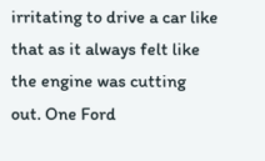irritating to drive a car like that as it always felt like the engine was cutting out. One Ford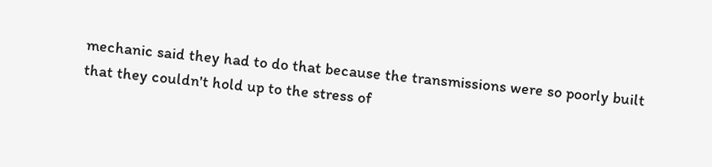mechanic said they had to do that because the transmissions were so poorly built that they couldn't hold up to the stress of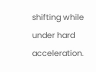shifting while under hard acceleration.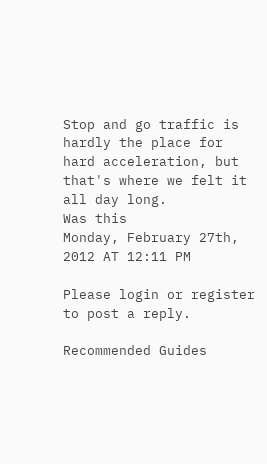Stop and go traffic is hardly the place for hard acceleration, but that's where we felt it all day long.
Was this
Monday, February 27th, 2012 AT 12:11 PM

Please login or register to post a reply.

Recommended Guides